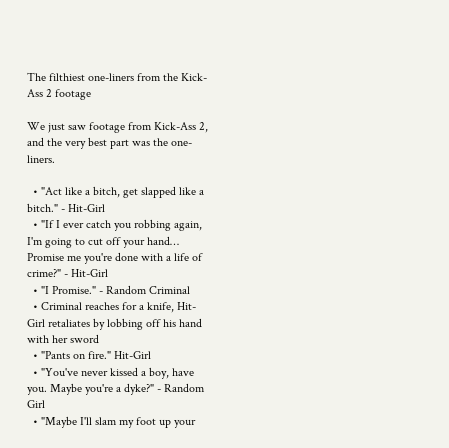The filthiest one-liners from the Kick-Ass 2 footage

We just saw footage from Kick-Ass 2, and the very best part was the one-liners.

  • "Act like a bitch, get slapped like a bitch." - Hit-Girl
  • "If I ever catch you robbing again, I'm going to cut off your hand… Promise me you're done with a life of crime?" - Hit-Girl
  • "I Promise." - Random Criminal
  • Criminal reaches for a knife, Hit-Girl retaliates by lobbing off his hand with her sword
  • "Pants on fire." Hit-Girl
  • "You've never kissed a boy, have you. Maybe you're a dyke?" - Random Girl
  • "Maybe I'll slam my foot up your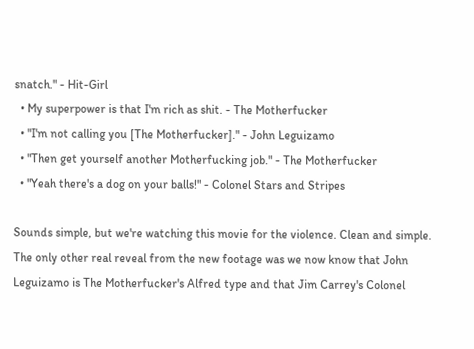snatch." - Hit-Girl
  • My superpower is that I'm rich as shit. - The Motherfucker
  • "I'm not calling you [The Motherfucker]." - John Leguizamo
  • "Then get yourself another Motherfucking job." - The Motherfucker
  • "Yeah there's a dog on your balls!" - Colonel Stars and Stripes

Sounds simple, but we're watching this movie for the violence. Clean and simple. The only other real reveal from the new footage was we now know that John Leguizamo is The Motherfucker's Alfred type and that Jim Carrey's Colonel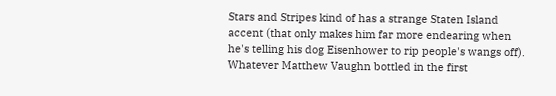Stars and Stripes kind of has a strange Staten Island accent (that only makes him far more endearing when he's telling his dog Eisenhower to rip people's wangs off). Whatever Matthew Vaughn bottled in the first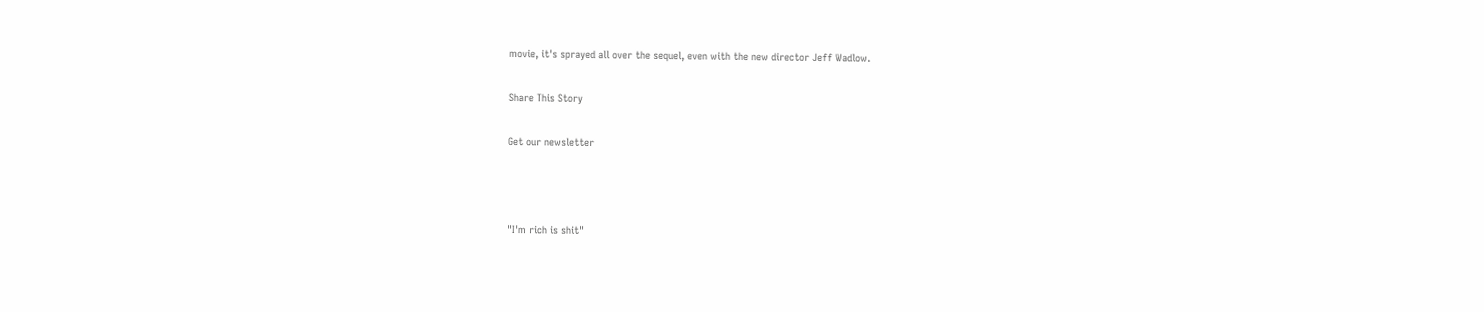movie, it's sprayed all over the sequel, even with the new director Jeff Wadlow.

Share This Story

Get our newsletter



"I'm rich is shit"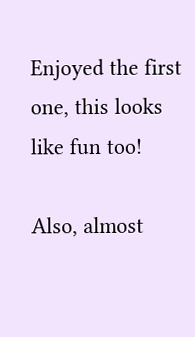Enjoyed the first one, this looks like fun too!

Also, almost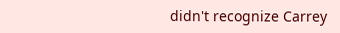didn't recognize Carrey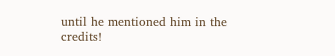until he mentioned him in the credits!